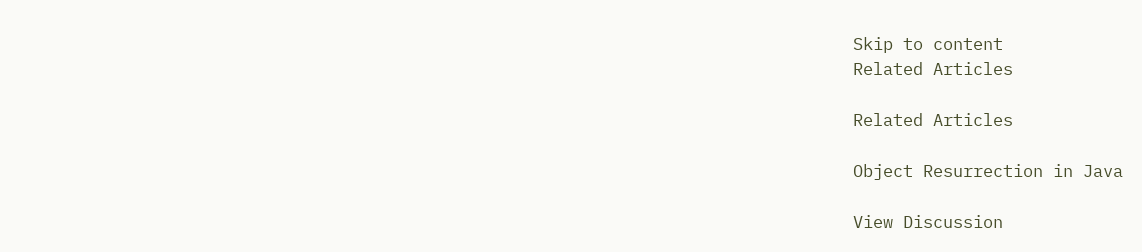Skip to content
Related Articles

Related Articles

Object Resurrection in Java

View Discussion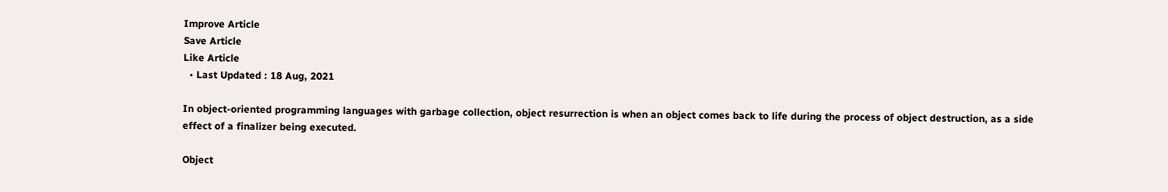Improve Article
Save Article
Like Article
  • Last Updated : 18 Aug, 2021

In object-oriented programming languages with garbage collection, object resurrection is when an object comes back to life during the process of object destruction, as a side effect of a finalizer being executed.

Object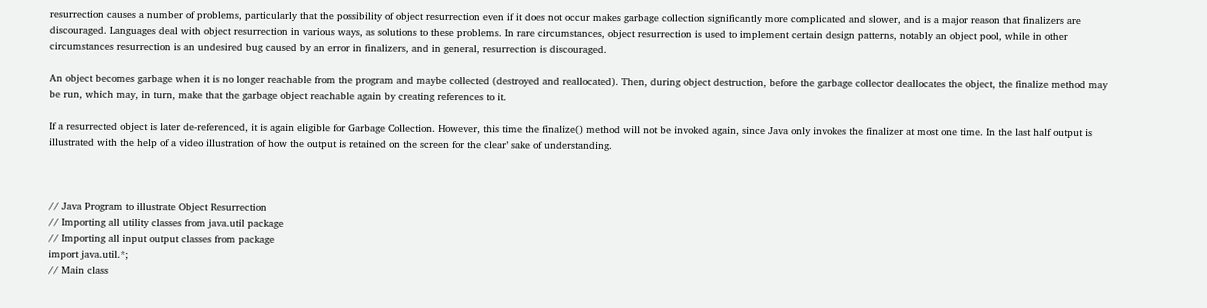resurrection causes a number of problems, particularly that the possibility of object resurrection even if it does not occur makes garbage collection significantly more complicated and slower, and is a major reason that finalizers are discouraged. Languages deal with object resurrection in various ways, as solutions to these problems. In rare circumstances, object resurrection is used to implement certain design patterns, notably an object pool, while in other circumstances resurrection is an undesired bug caused by an error in finalizers, and in general, resurrection is discouraged.

An object becomes garbage when it is no longer reachable from the program and maybe collected (destroyed and reallocated). Then, during object destruction, before the garbage collector deallocates the object, the finalize method may be run, which may, in turn, make that the garbage object reachable again by creating references to it.

If a resurrected object is later de-referenced, it is again eligible for Garbage Collection. However, this time the finalize() method will not be invoked again, since Java only invokes the finalizer at most one time. In the last half output is illustrated with the help of a video illustration of how the output is retained on the screen for the clear’ sake of understanding.



// Java Program to illustrate Object Resurrection
// Importing all utility classes from java.util package
// Importing all input output classes from package
import java.util.*;
// Main class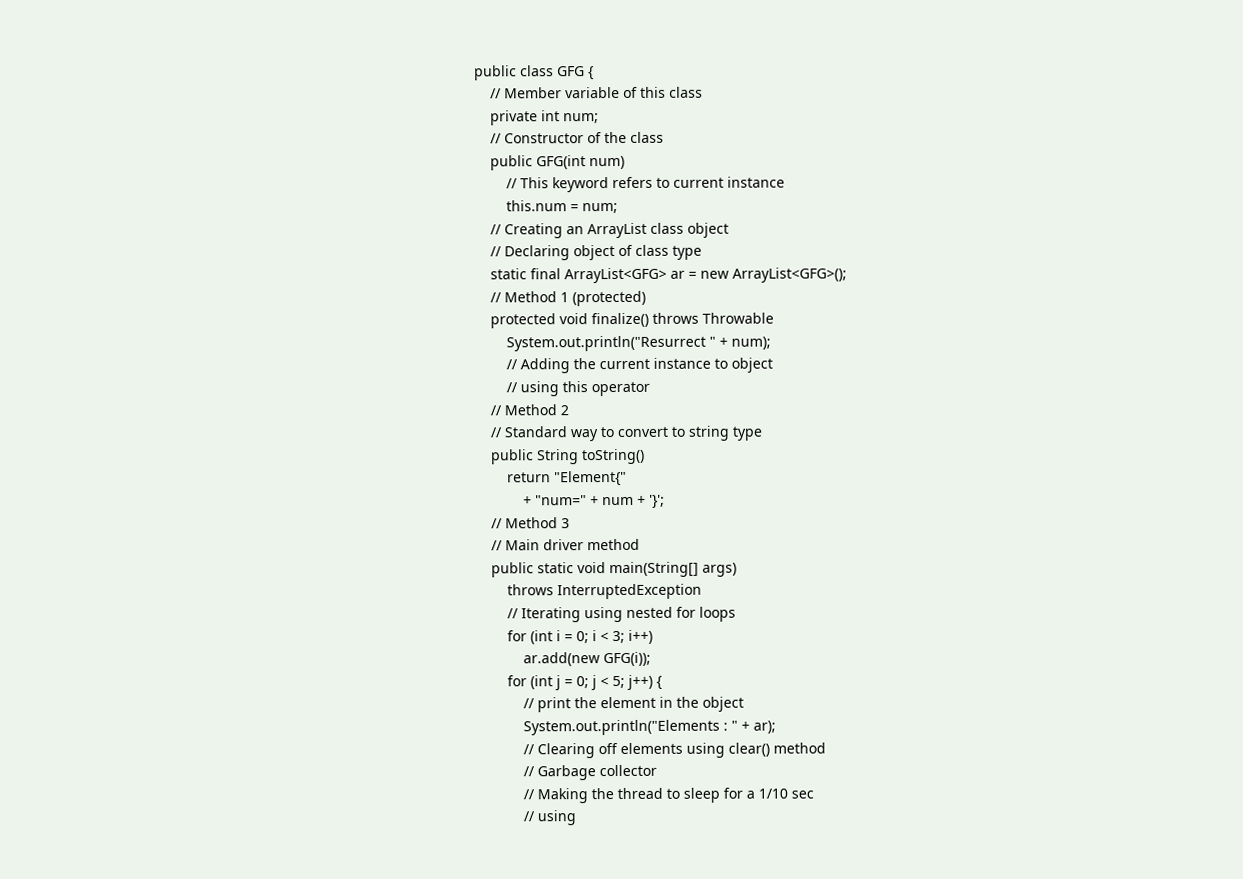public class GFG {
    // Member variable of this class
    private int num;
    // Constructor of the class
    public GFG(int num)
        // This keyword refers to current instance
        this.num = num;
    // Creating an ArrayList class object
    // Declaring object of class type
    static final ArrayList<GFG> ar = new ArrayList<GFG>();
    // Method 1 (protected)
    protected void finalize() throws Throwable
        System.out.println("Resurrect " + num);
        // Adding the current instance to object
        // using this operator
    // Method 2
    // Standard way to convert to string type
    public String toString()
        return "Element{"
            + "num=" + num + '}';
    // Method 3
    // Main driver method
    public static void main(String[] args)
        throws InterruptedException
        // Iterating using nested for loops
        for (int i = 0; i < 3; i++)
            ar.add(new GFG(i));
        for (int j = 0; j < 5; j++) {
            // print the element in the object
            System.out.println("Elements : " + ar);
            // Clearing off elements using clear() method
            // Garbage collector
            // Making the thread to sleep for a 1/10 sec
            // using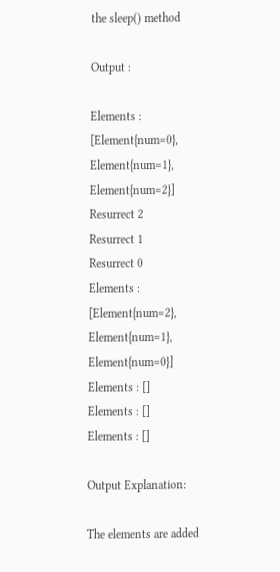the sleep() method

Output :

Elements : [Element{num=0}, Element{num=1}, Element{num=2}]
Resurrect 2
Resurrect 1
Resurrect 0
Elements : [Element{num=2}, Element{num=1}, Element{num=0}]
Elements : []
Elements : []
Elements : []

Output Explanation:

The elements are added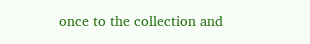once to the collection and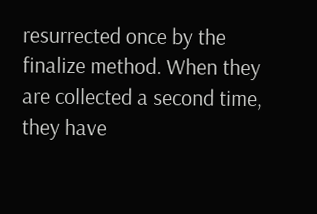resurrected once by the finalize method. When they are collected a second time, they have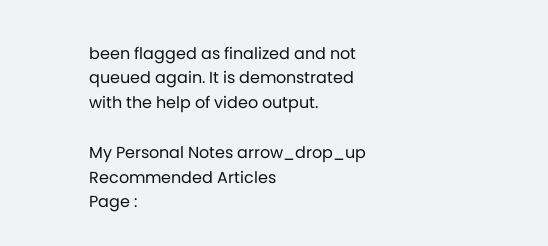been flagged as finalized and not queued again. It is demonstrated with the help of video output.

My Personal Notes arrow_drop_up
Recommended Articles
Page :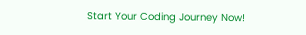Start Your Coding Journey Now!